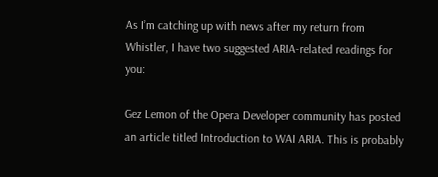As I’m catching up with news after my return from Whistler, I have two suggested ARIA-related readings for you:

Gez Lemon of the Opera Developer community has posted an article titled Introduction to WAI ARIA. This is probably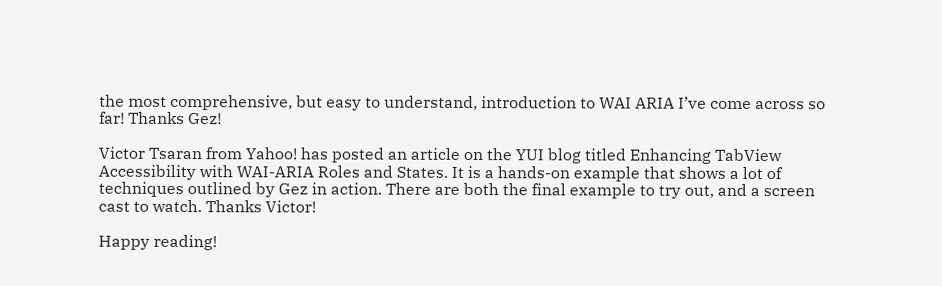the most comprehensive, but easy to understand, introduction to WAI ARIA I’ve come across so far! Thanks Gez!

Victor Tsaran from Yahoo! has posted an article on the YUI blog titled Enhancing TabView Accessibility with WAI-ARIA Roles and States. It is a hands-on example that shows a lot of techniques outlined by Gez in action. There are both the final example to try out, and a screen cast to watch. Thanks Victor!

Happy reading!